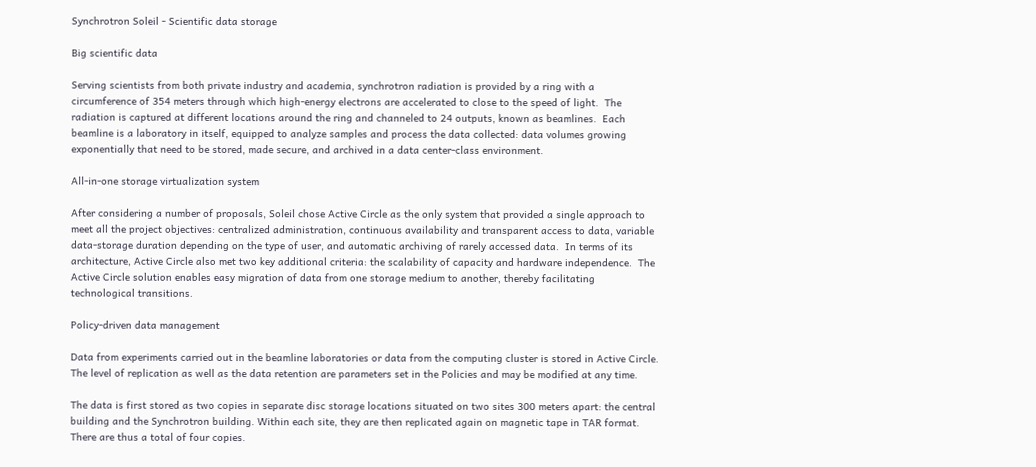Synchrotron Soleil - Scientific data storage

Big scientific data

Serving scientists from both private industry and academia, synchrotron radiation is provided by a ring with a circumference of 354 meters through which high-energy electrons are accelerated to close to the speed of light.  The radiation is captured at different locations around the ring and channeled to 24 outputs, known as beamlines.  Each beamline is a laboratory in itself, equipped to analyze samples and process the data collected: data volumes growing exponentially that need to be stored, made secure, and archived in a data center-class environment.

All-in-one storage virtualization system

After considering a number of proposals, Soleil chose Active Circle as the only system that provided a single approach to meet all the project objectives: centralized administration, continuous availability and transparent access to data, variable data-storage duration depending on the type of user, and automatic archiving of rarely accessed data.  In terms of its architecture, Active Circle also met two key additional criteria: the scalability of capacity and hardware independence.  The Active Circle solution enables easy migration of data from one storage medium to another, thereby facilitating technological transitions.

Policy-driven data management

Data from experiments carried out in the beamline laboratories or data from the computing cluster is stored in Active Circle. The level of replication as well as the data retention are parameters set in the Policies and may be modified at any time.

The data is first stored as two copies in separate disc storage locations situated on two sites 300 meters apart: the central building and the Synchrotron building. Within each site, they are then replicated again on magnetic tape in TAR format.  There are thus a total of four copies.